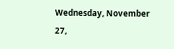Wednesday, November 27,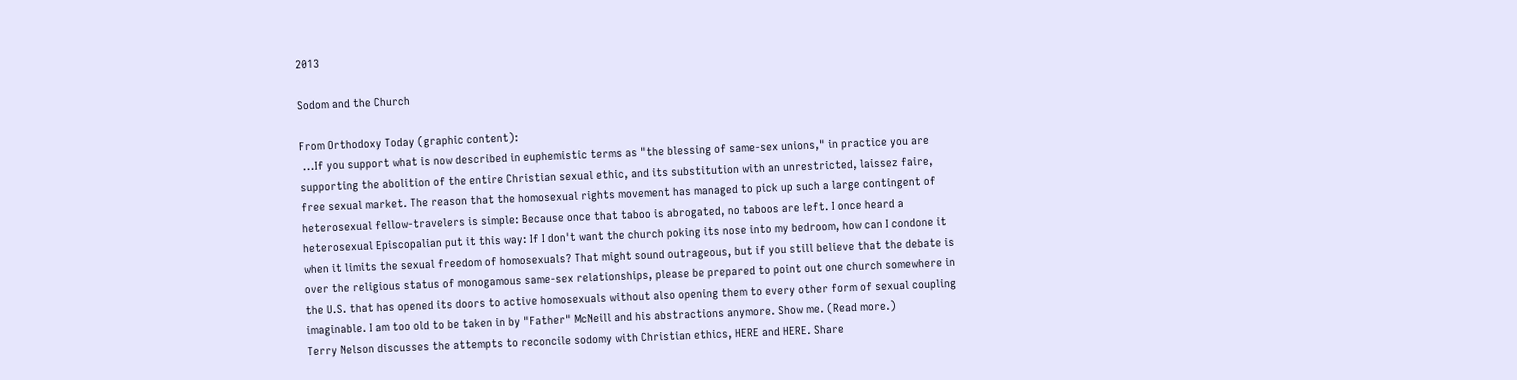2013

Sodom and the Church

From Orthodoxy Today (graphic content):
 ...If you support what is now described in euphemistic terms as "the blessing of same-sex unions," in practice you are supporting the abolition of the entire Christian sexual ethic, and its substitution with an unrestricted, laissez faire, free sexual market. The reason that the homosexual rights movement has managed to pick up such a large contingent of heterosexual fellow-travelers is simple: Because once that taboo is abrogated, no taboos are left. I once heard a heterosexual Episcopalian put it this way: If I don't want the church poking its nose into my bedroom, how can I condone it when it limits the sexual freedom of homosexuals? That might sound outrageous, but if you still believe that the debate is over the religious status of monogamous same-sex relationships, please be prepared to point out one church somewhere in the U.S. that has opened its doors to active homosexuals without also opening them to every other form of sexual coupling imaginable. I am too old to be taken in by "Father" McNeill and his abstractions anymore. Show me. (Read more.)
Terry Nelson discusses the attempts to reconcile sodomy with Christian ethics, HERE and HERE. Share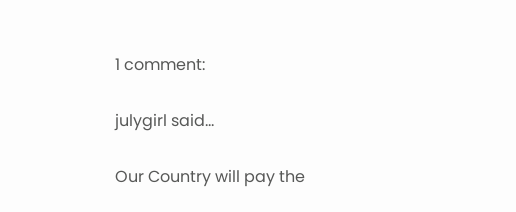1 comment:

julygirl said...

Our Country will pay the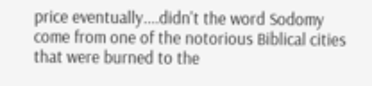price eventually....didn't the word Sodomy come from one of the notorious Biblical cities that were burned to the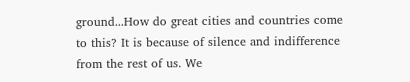ground...How do great cities and countries come to this? It is because of silence and indifference from the rest of us. We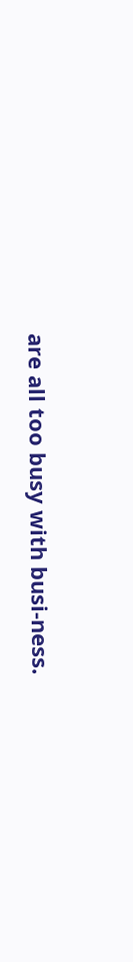are all too busy with busi-ness.